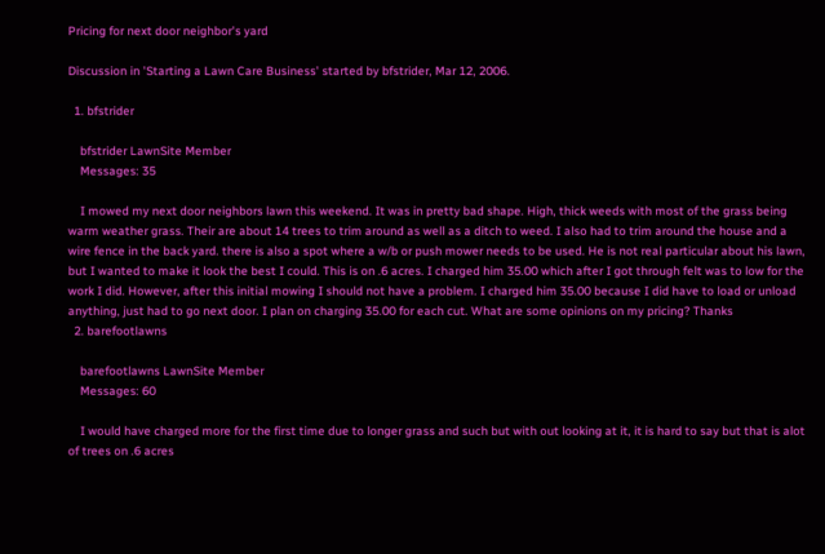Pricing for next door neighbor's yard

Discussion in 'Starting a Lawn Care Business' started by bfstrider, Mar 12, 2006.

  1. bfstrider

    bfstrider LawnSite Member
    Messages: 35

    I mowed my next door neighbors lawn this weekend. It was in pretty bad shape. High, thick weeds with most of the grass being warm weather grass. Their are about 14 trees to trim around as well as a ditch to weed. I also had to trim around the house and a wire fence in the back yard. there is also a spot where a w/b or push mower needs to be used. He is not real particular about his lawn, but I wanted to make it look the best I could. This is on .6 acres. I charged him 35.00 which after I got through felt was to low for the work I did. However, after this initial mowing I should not have a problem. I charged him 35.00 because I did have to load or unload anything, just had to go next door. I plan on charging 35.00 for each cut. What are some opinions on my pricing? Thanks
  2. barefootlawns

    barefootlawns LawnSite Member
    Messages: 60

    I would have charged more for the first time due to longer grass and such but with out looking at it, it is hard to say but that is alot of trees on .6 acres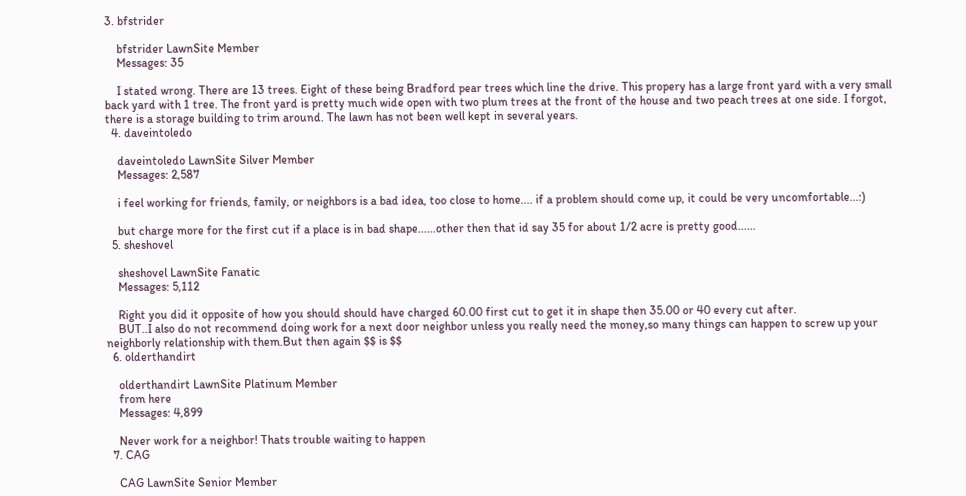3. bfstrider

    bfstrider LawnSite Member
    Messages: 35

    I stated wrong. There are 13 trees. Eight of these being Bradford pear trees which line the drive. This propery has a large front yard with a very small back yard with 1 tree. The front yard is pretty much wide open with two plum trees at the front of the house and two peach trees at one side. I forgot, there is a storage building to trim around. The lawn has not been well kept in several years.
  4. daveintoledo

    daveintoledo LawnSite Silver Member
    Messages: 2,587

    i feel working for friends, family, or neighbors is a bad idea, too close to home.... if a problem should come up, it could be very uncomfortable...:)

    but charge more for the first cut if a place is in bad shape......other then that id say 35 for about 1/2 acre is pretty good......
  5. sheshovel

    sheshovel LawnSite Fanatic
    Messages: 5,112

    Right you did it opposite of how you should should have charged 60.00 first cut to get it in shape then 35.00 or 40 every cut after.
    BUT..I also do not recommend doing work for a next door neighbor unless you really need the money,so many things can happen to screw up your neighborly relationship with them.But then again $$ is $$
  6. olderthandirt

    olderthandirt LawnSite Platinum Member
    from here
    Messages: 4,899

    Never work for a neighbor! Thats trouble waiting to happen
  7. CAG

    CAG LawnSite Senior Member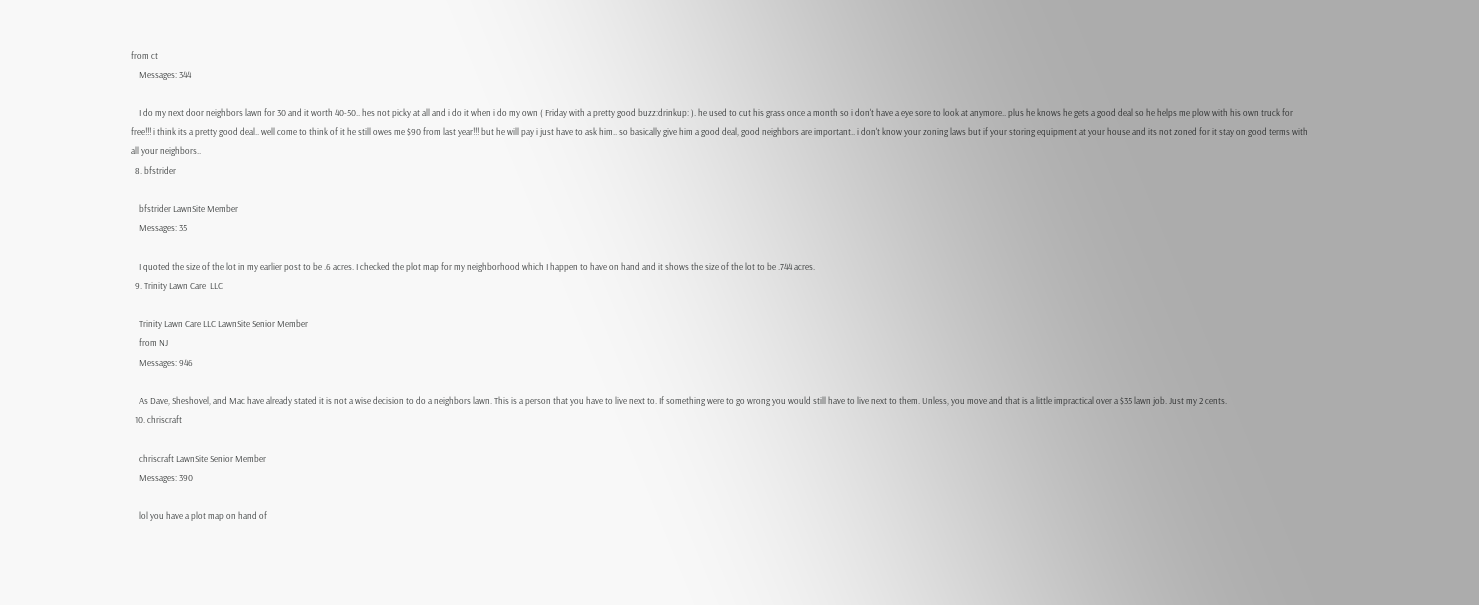from ct
    Messages: 344

    I do my next door neighbors lawn for 30 and it worth 40-50.. hes not picky at all and i do it when i do my own ( Friday with a pretty good buzz:drinkup: ). he used to cut his grass once a month so i don't have a eye sore to look at anymore.. plus he knows he gets a good deal so he helps me plow with his own truck for free!!! i think its a pretty good deal.. well come to think of it he still owes me $90 from last year!!! but he will pay i just have to ask him.. so basically give him a good deal, good neighbors are important.. i don't know your zoning laws but if your storing equipment at your house and its not zoned for it stay on good terms with all your neighbors..
  8. bfstrider

    bfstrider LawnSite Member
    Messages: 35

    I quoted the size of the lot in my earlier post to be .6 acres. I checked the plot map for my neighborhood which I happen to have on hand and it shows the size of the lot to be .744 acres.
  9. Trinity Lawn Care  LLC

    Trinity Lawn Care LLC LawnSite Senior Member
    from NJ
    Messages: 946

    As Dave, Sheshovel, and Mac have already stated it is not a wise decision to do a neighbors lawn. This is a person that you have to live next to. If something were to go wrong you would still have to live next to them. Unless, you move and that is a little impractical over a $35 lawn job. Just my 2 cents.
  10. chriscraft

    chriscraft LawnSite Senior Member
    Messages: 390

    lol you have a plot map on hand of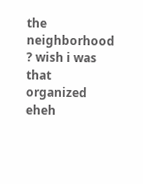the neighborhood ? wish i was that organized eheh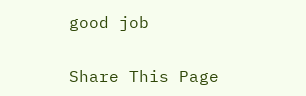good job

Share This Page